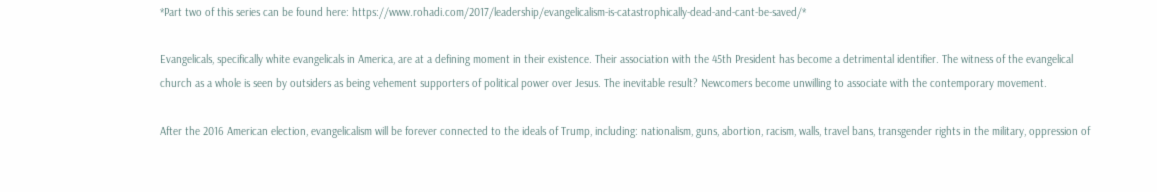*Part two of this series can be found here: https://www.rohadi.com/2017/leadership/evangelicalism-is-catastrophically-dead-and-cant-be-saved/*

Evangelicals, specifically white evangelicals in America, are at a defining moment in their existence. Their association with the 45th President has become a detrimental identifier. The witness of the evangelical church as a whole is seen by outsiders as being vehement supporters of political power over Jesus. The inevitable result? Newcomers become unwilling to associate with the contemporary movement.

After the 2016 American election, evangelicalism will be forever connected to the ideals of Trump, including: nationalism, guns, abortion, racism, walls, travel bans, transgender rights in the military, oppression of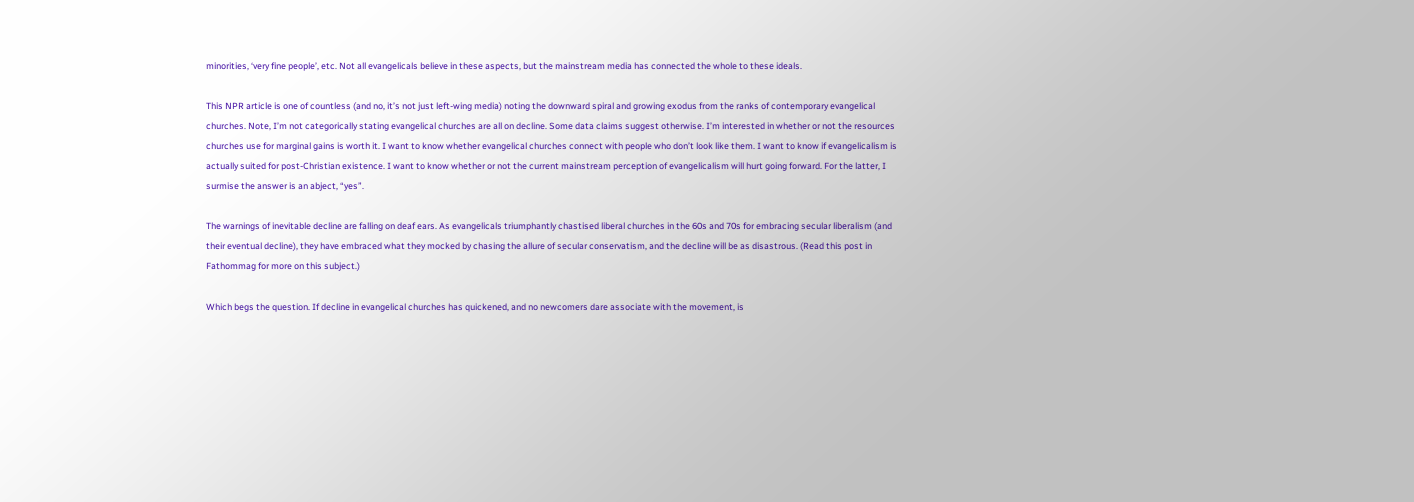minorities, ‘very fine people’, etc. Not all evangelicals believe in these aspects, but the mainstream media has connected the whole to these ideals.

This NPR article is one of countless (and no, it’s not just left-wing media) noting the downward spiral and growing exodus from the ranks of contemporary evangelical churches. Note, I’m not categorically stating evangelical churches are all on decline. Some data claims suggest otherwise. I’m interested in whether or not the resources churches use for marginal gains is worth it. I want to know whether evangelical churches connect with people who don’t look like them. I want to know if evangelicalism is actually suited for post-Christian existence. I want to know whether or not the current mainstream perception of evangelicalism will hurt going forward. For the latter, I surmise the answer is an abject, “yes”.

The warnings of inevitable decline are falling on deaf ears. As evangelicals triumphantly chastised liberal churches in the 60s and 70s for embracing secular liberalism (and their eventual decline), they have embraced what they mocked by chasing the allure of secular conservatism, and the decline will be as disastrous. (Read this post in Fathommag for more on this subject.)

Which begs the question. If decline in evangelical churches has quickened, and no newcomers dare associate with the movement, is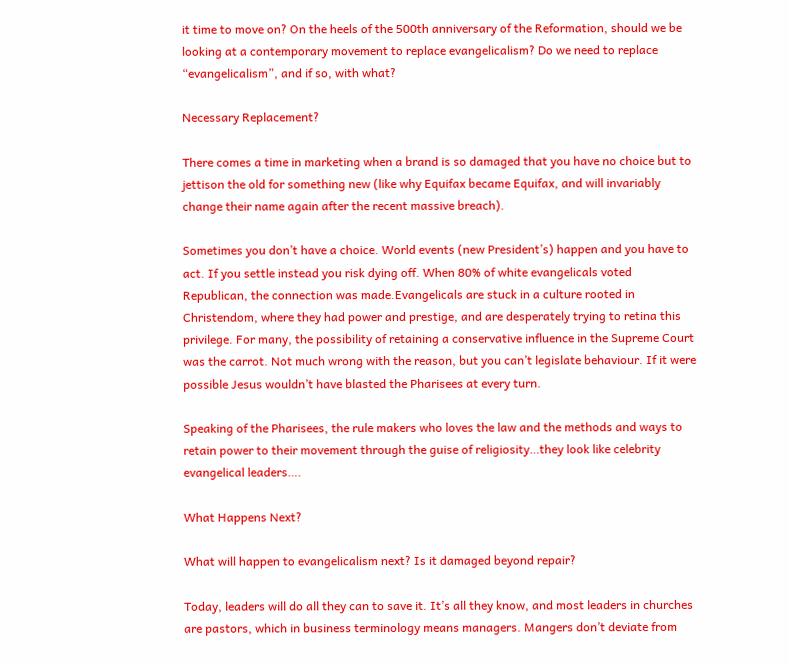it time to move on? On the heels of the 500th anniversary of the Reformation, should we be looking at a contemporary movement to replace evangelicalism? Do we need to replace “evangelicalism”, and if so, with what?

Necessary Replacement?

There comes a time in marketing when a brand is so damaged that you have no choice but to jettison the old for something new (like why Equifax became Equifax, and will invariably change their name again after the recent massive breach).

Sometimes you don’t have a choice. World events (new President’s) happen and you have to act. If you settle instead you risk dying off. When 80% of white evangelicals voted Republican, the connection was made.Evangelicals are stuck in a culture rooted in Christendom, where they had power and prestige, and are desperately trying to retina this privilege. For many, the possibility of retaining a conservative influence in the Supreme Court was the carrot. Not much wrong with the reason, but you can’t legislate behaviour. If it were possible Jesus wouldn’t have blasted the Pharisees at every turn.

Speaking of the Pharisees, the rule makers who loves the law and the methods and ways to retain power to their movement through the guise of religiosity…they look like celebrity evangelical leaders….

What Happens Next?

What will happen to evangelicalism next? Is it damaged beyond repair?

Today, leaders will do all they can to save it. It’s all they know, and most leaders in churches are pastors, which in business terminology means managers. Mangers don’t deviate from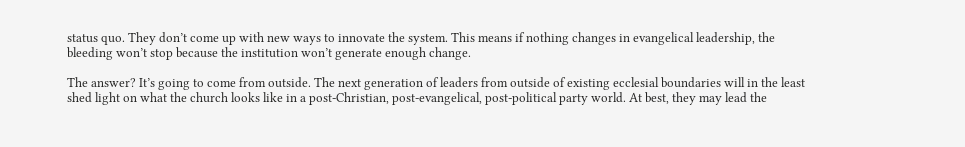status quo. They don’t come up with new ways to innovate the system. This means if nothing changes in evangelical leadership, the bleeding won’t stop because the institution won’t generate enough change.

The answer? It’s going to come from outside. The next generation of leaders from outside of existing ecclesial boundaries will in the least shed light on what the church looks like in a post-Christian, post-evangelical, post-political party world. At best, they may lead the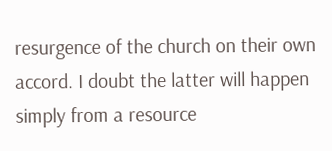resurgence of the church on their own accord. I doubt the latter will happen simply from a resource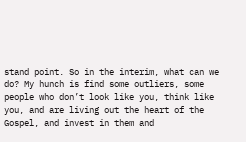stand point. So in the interim, what can we do? My hunch is find some outliers, some people who don’t look like you, think like you, and are living out the heart of the Gospel, and invest in them and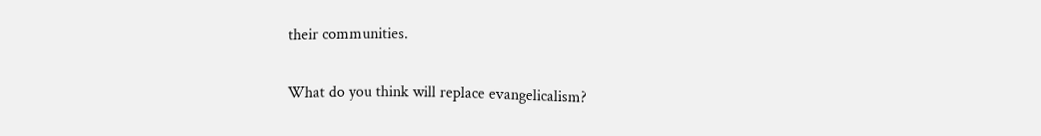their communities.

What do you think will replace evangelicalism?